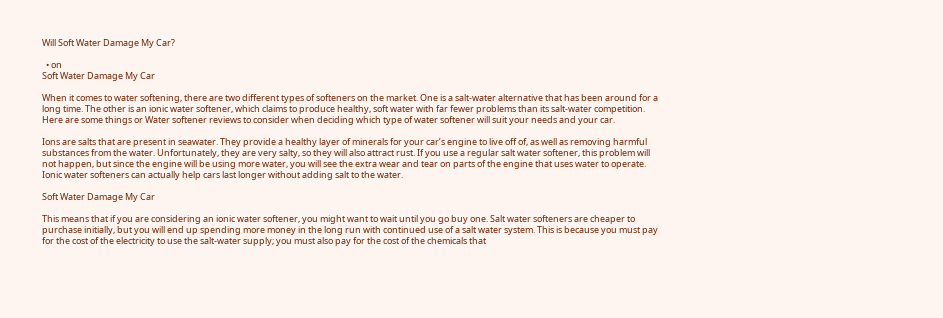Will Soft Water Damage My Car?

  • on
Soft Water Damage My Car

When it comes to water softening, there are two different types of softeners on the market. One is a salt-water alternative that has been around for a long time. The other is an ionic water softener, which claims to produce healthy, soft water with far fewer problems than its salt-water competition. Here are some things or Water softener reviews to consider when deciding which type of water softener will suit your needs and your car.

Ions are salts that are present in seawater. They provide a healthy layer of minerals for your car’s engine to live off of, as well as removing harmful substances from the water. Unfortunately, they are very salty, so they will also attract rust. If you use a regular salt water softener, this problem will not happen, but since the engine will be using more water, you will see the extra wear and tear on parts of the engine that uses water to operate. Ionic water softeners can actually help cars last longer without adding salt to the water.

Soft Water Damage My Car

This means that if you are considering an ionic water softener, you might want to wait until you go buy one. Salt water softeners are cheaper to purchase initially, but you will end up spending more money in the long run with continued use of a salt water system. This is because you must pay for the cost of the electricity to use the salt-water supply; you must also pay for the cost of the chemicals that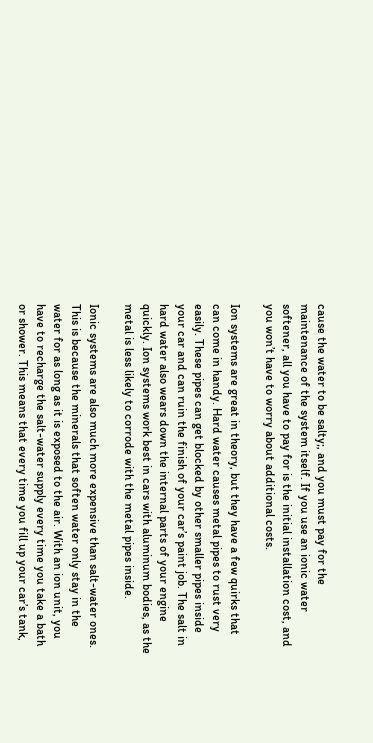cause the water to be salty;, and you must pay for the maintenance of the system itself. If you use an ionic water softener, all you have to pay for is the initial installation cost, and you won’t have to worry about additional costs.

Ion systems are great in theory, but they have a few quirks that can come in handy. Hard water causes metal pipes to rust very easily. These pipes can get blocked by other smaller pipes inside your car and can ruin the finish of your car’s paint job. The salt in hard water also wears down the internal parts of your engine quickly. Ion systems work best in cars with aluminum bodies, as the metal is less likely to corrode with the metal pipes inside.

Ionic systems are also much more expensive than salt-water ones. This is because the minerals that soften water only stay in the water for as long as it is exposed to the air. With an ion unit, you have to recharge the salt-water supply every time you take a bath or shower. This means that every time you fill up your car’s tank,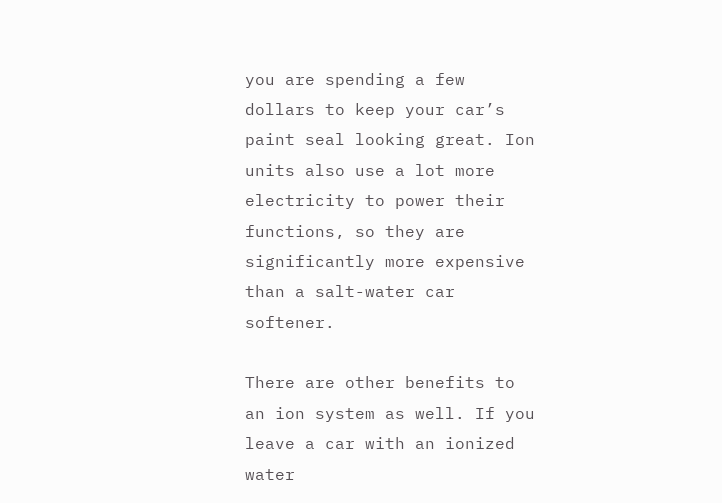you are spending a few dollars to keep your car’s paint seal looking great. Ion units also use a lot more electricity to power their functions, so they are significantly more expensive than a salt-water car softener.

There are other benefits to an ion system as well. If you leave a car with an ionized water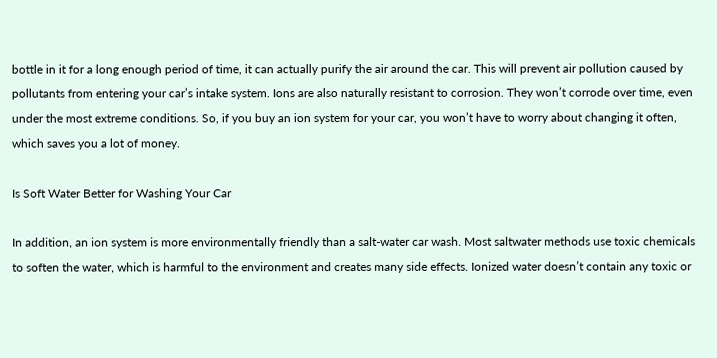bottle in it for a long enough period of time, it can actually purify the air around the car. This will prevent air pollution caused by pollutants from entering your car’s intake system. Ions are also naturally resistant to corrosion. They won’t corrode over time, even under the most extreme conditions. So, if you buy an ion system for your car, you won’t have to worry about changing it often, which saves you a lot of money.

Is Soft Water Better for Washing Your Car

In addition, an ion system is more environmentally friendly than a salt-water car wash. Most saltwater methods use toxic chemicals to soften the water, which is harmful to the environment and creates many side effects. Ionized water doesn’t contain any toxic or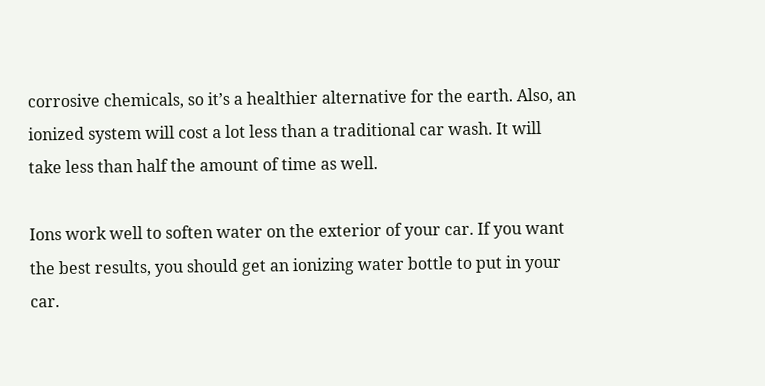corrosive chemicals, so it’s a healthier alternative for the earth. Also, an ionized system will cost a lot less than a traditional car wash. It will take less than half the amount of time as well.

Ions work well to soften water on the exterior of your car. If you want the best results, you should get an ionizing water bottle to put in your car.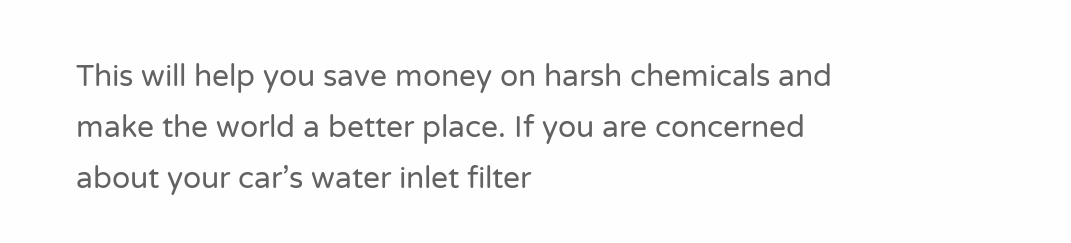This will help you save money on harsh chemicals and make the world a better place. If you are concerned about your car’s water inlet filter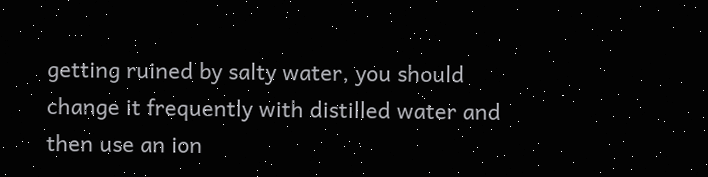getting ruined by salty water, you should change it frequently with distilled water and then use an ion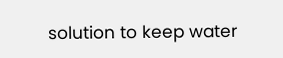solution to keep water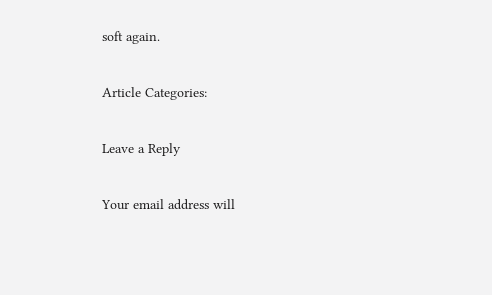soft again.

Article Categories:

Leave a Reply

Your email address will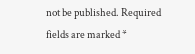not be published. Required fields are marked *